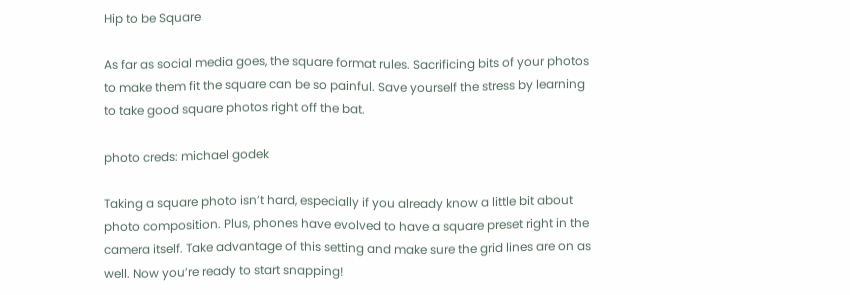Hip to be Square

As far as social media goes, the square format rules. Sacrificing bits of your photos to make them fit the square can be so painful. Save yourself the stress by learning to take good square photos right off the bat.

photo creds: michael godek

Taking a square photo isn’t hard, especially if you already know a little bit about photo composition. Plus, phones have evolved to have a square preset right in the camera itself. Take advantage of this setting and make sure the grid lines are on as well. Now you’re ready to start snapping!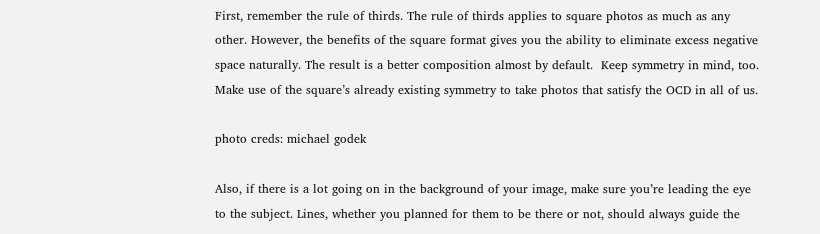First, remember the rule of thirds. The rule of thirds applies to square photos as much as any other. However, the benefits of the square format gives you the ability to eliminate excess negative space naturally. The result is a better composition almost by default.  Keep symmetry in mind, too. Make use of the square’s already existing symmetry to take photos that satisfy the OCD in all of us.

photo creds: michael godek

Also, if there is a lot going on in the background of your image, make sure you’re leading the eye to the subject. Lines, whether you planned for them to be there or not, should always guide the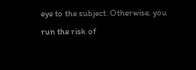eye to the subject. Otherwise, you run the risk of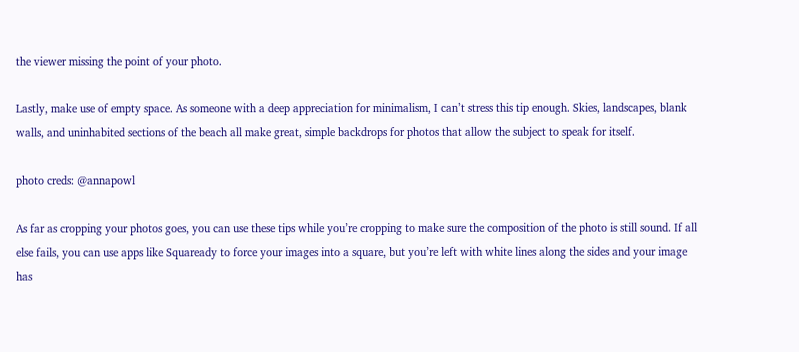the viewer missing the point of your photo.

Lastly, make use of empty space. As someone with a deep appreciation for minimalism, I can’t stress this tip enough. Skies, landscapes, blank walls, and uninhabited sections of the beach all make great, simple backdrops for photos that allow the subject to speak for itself.

photo creds: @annapowl

As far as cropping your photos goes, you can use these tips while you’re cropping to make sure the composition of the photo is still sound. If all else fails, you can use apps like Squaready to force your images into a square, but you’re left with white lines along the sides and your image has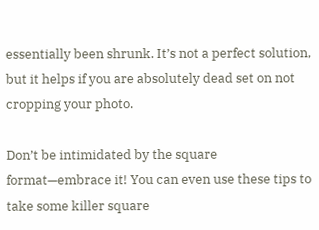essentially been shrunk. It’s not a perfect solution, but it helps if you are absolutely dead set on not cropping your photo.

Don’t be intimidated by the square format—embrace it! You can even use these tips to take some killer square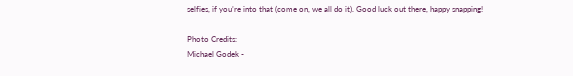selfies, if you’re into that (come on, we all do it). Good luck out there, happy snapping!

Photo Credits:
Michael Godek -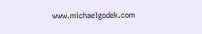www.michaelgodek.com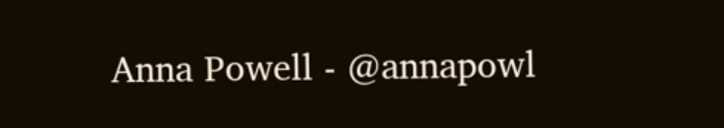Anna Powell - @annapowl